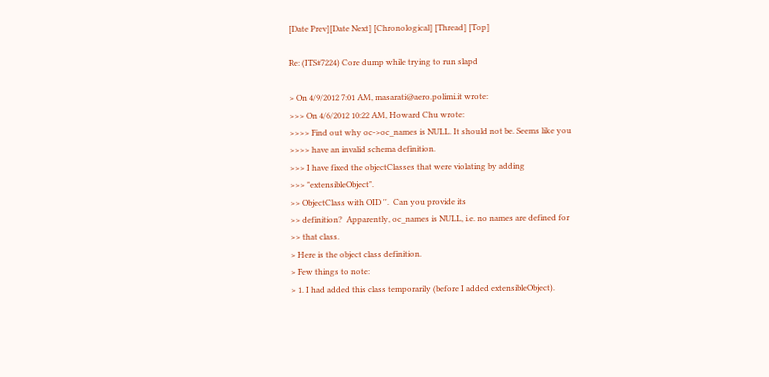[Date Prev][Date Next] [Chronological] [Thread] [Top]

Re: (ITS#7224) Core dump while trying to run slapd

> On 4/9/2012 7:01 AM, masarati@aero.polimi.it wrote:
>>> On 4/6/2012 10:22 AM, Howard Chu wrote:
>>>> Find out why oc->oc_names is NULL. It should not be. Seems like you
>>>> have an invalid schema definition.
>>> I have fixed the objectClasses that were violating by adding
>>> "extensibleObject".
>> ObjectClass with OID ''.  Can you provide its
>> definition?  Apparently, oc_names is NULL, i.e. no names are defined for
>> that class.
> Here is the object class definition.
> Few things to note:
> 1. I had added this class temporarily (before I added extensibleObject).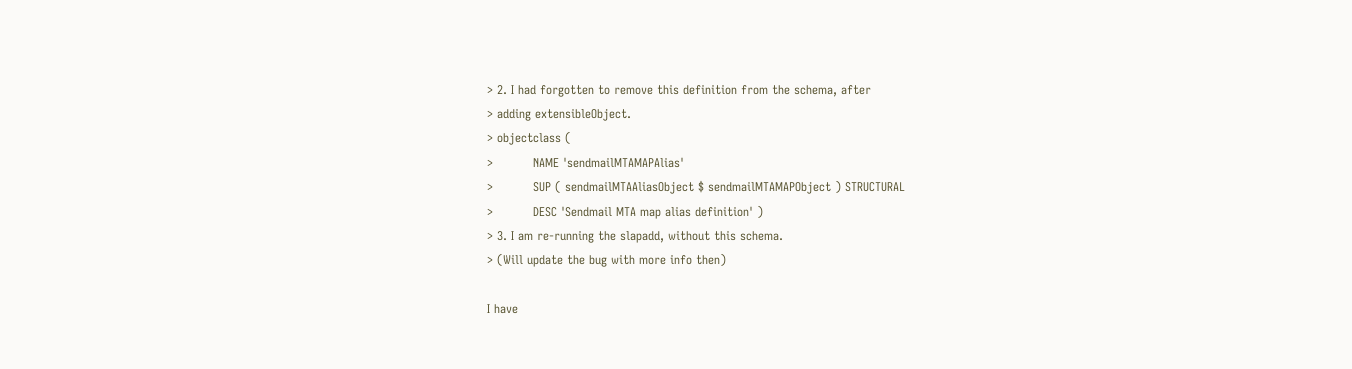> 2. I had forgotten to remove this definition from the schema, after
> adding extensibleObject.
> objectclass (
>          NAME 'sendmailMTAMAPAlias'
>          SUP ( sendmailMTAAliasObject $ sendmailMTAMAPObject ) STRUCTURAL
>          DESC 'Sendmail MTA map alias definition' )
> 3. I am re-running the slapadd, without this schema.
> (Will update the bug with more info then)

I have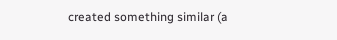created something similar (a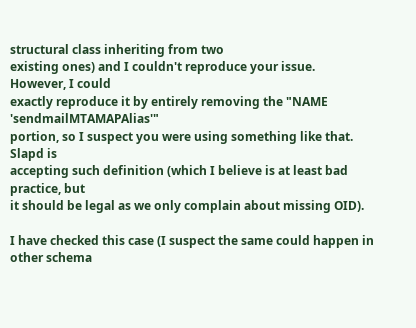structural class inheriting from two
existing ones) and I couldn't reproduce your issue.  However, I could
exactly reproduce it by entirely removing the "NAME 'sendmailMTAMAPAlias'"
portion, so I suspect you were using something like that.  Slapd is
accepting such definition (which I believe is at least bad practice, but
it should be legal as we only complain about missing OID).

I have checked this case (I suspect the same could happen in other schema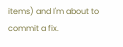items) and I'm about to commit a fix.